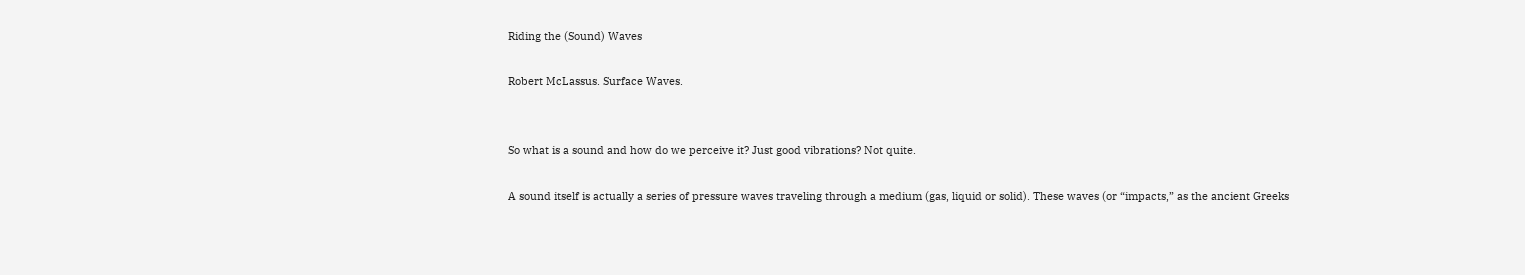Riding the (Sound) Waves

Robert McLassus. Surface Waves.


So what is a sound and how do we perceive it? Just good vibrations? Not quite.

A sound itself is actually a series of pressure waves traveling through a medium (gas, liquid or solid). These waves (or “impacts,” as the ancient Greeks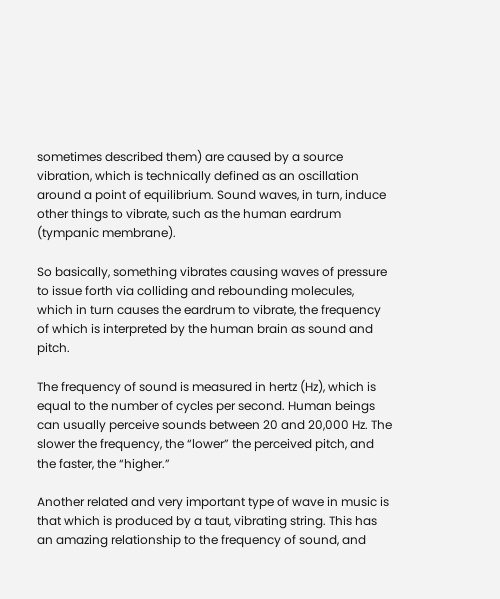sometimes described them) are caused by a source vibration, which is technically defined as an oscillation around a point of equilibrium. Sound waves, in turn, induce other things to vibrate, such as the human eardrum (tympanic membrane).

So basically, something vibrates causing waves of pressure to issue forth via colliding and rebounding molecules, which in turn causes the eardrum to vibrate, the frequency of which is interpreted by the human brain as sound and pitch.

The frequency of sound is measured in hertz (Hz), which is equal to the number of cycles per second. Human beings can usually perceive sounds between 20 and 20,000 Hz. The slower the frequency, the “lower” the perceived pitch, and the faster, the “higher.”

Another related and very important type of wave in music is that which is produced by a taut, vibrating string. This has an amazing relationship to the frequency of sound, and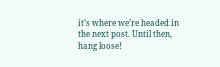it’s where we’re headed in the next post. Until then, hang loose!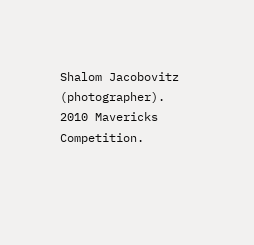Shalom Jacobovitz (photographer). 2010 Mavericks Competition.